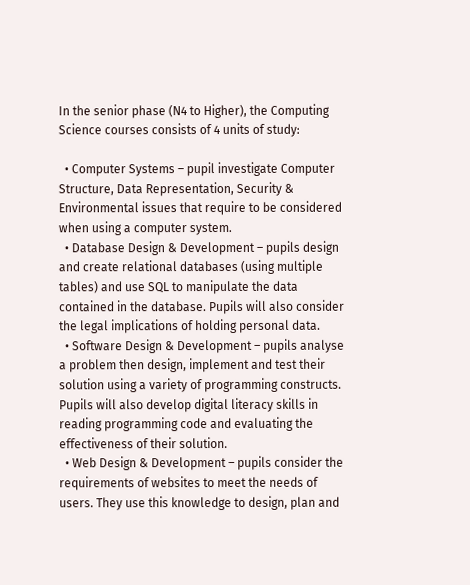In the senior phase (N4 to Higher), the Computing Science courses consists of 4 units of study:

  • Computer Systems – pupil investigate Computer Structure, Data Representation, Security & Environmental issues that require to be considered when using a computer system.
  • Database Design & Development – pupils design and create relational databases (using multiple tables) and use SQL to manipulate the data contained in the database. Pupils will also consider the legal implications of holding personal data.
  • Software Design & Development – pupils analyse a problem then design, implement and test their solution using a variety of programming constructs. Pupils will also develop digital literacy skills in reading programming code and evaluating the effectiveness of their solution.
  • Web Design & Development – pupils consider the requirements of websites to meet the needs of users. They use this knowledge to design, plan and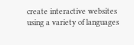create interactive websites using a variety of languages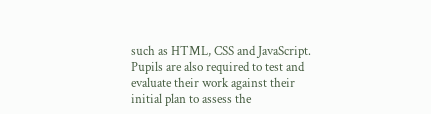such as HTML, CSS and JavaScript. Pupils are also required to test and evaluate their work against their initial plan to assess the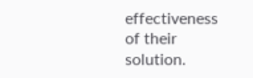effectiveness of their solution.